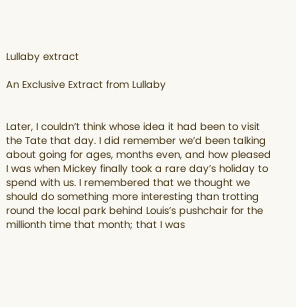Lullaby extract

An Exclusive Extract from Lullaby


Later, I couldn’t think whose idea it had been to visit the Tate that day. I did remember we’d been talking about going for ages, months even, and how pleased I was when Mickey finally took a rare day’s holiday to spend with us. I remembered that we thought we should do something more interesting than trotting round the local park behind Louis’s pushchair for the millionth time that month; that I was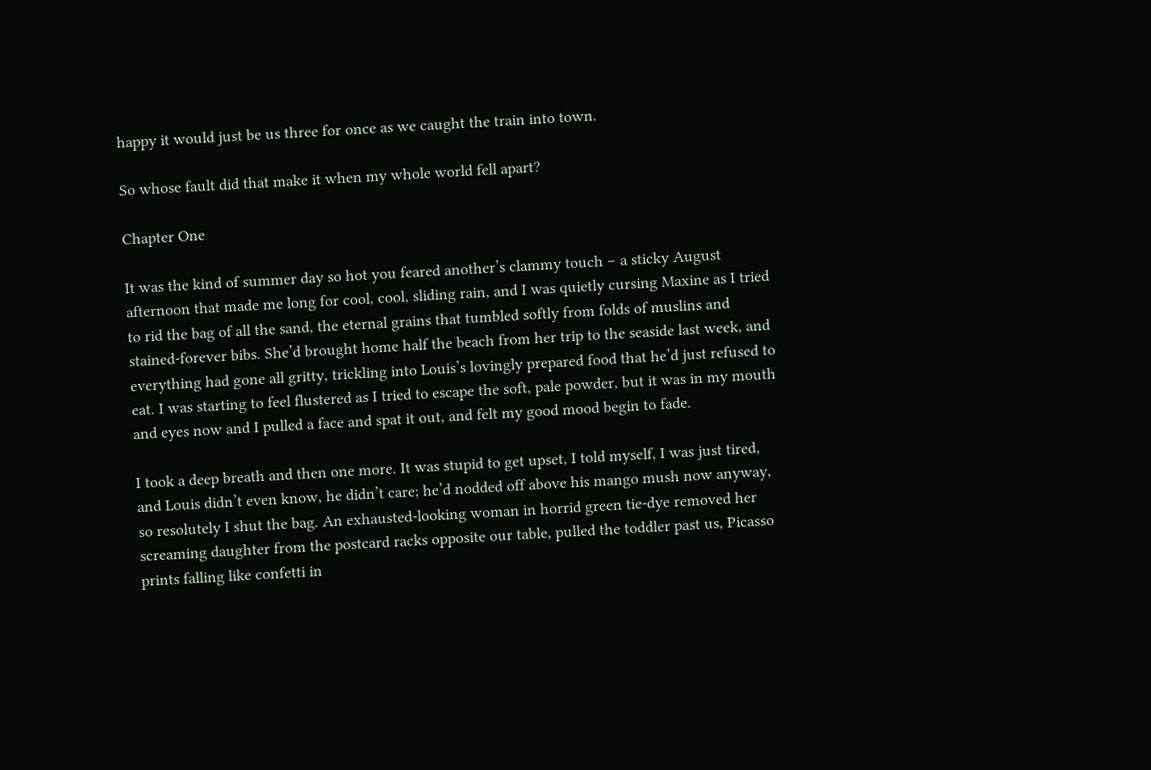happy it would just be us three for once as we caught the train into town.

So whose fault did that make it when my whole world fell apart?

Chapter One

It was the kind of summer day so hot you feared another’s clammy touch – a sticky August afternoon that made me long for cool, cool, sliding rain, and I was quietly cursing Maxine as I tried to rid the bag of all the sand, the eternal grains that tumbled softly from folds of muslins and stained-forever bibs. She’d brought home half the beach from her trip to the seaside last week, and everything had gone all gritty, trickling into Louis’s lovingly prepared food that he’d just refused to eat. I was starting to feel flustered as I tried to escape the soft, pale powder, but it was in my mouth and eyes now and I pulled a face and spat it out, and felt my good mood begin to fade.

I took a deep breath and then one more. It was stupid to get upset, I told myself, I was just tired, and Louis didn’t even know, he didn’t care; he’d nodded off above his mango mush now anyway, so resolutely I shut the bag. An exhausted-looking woman in horrid green tie-dye removed her screaming daughter from the postcard racks opposite our table, pulled the toddler past us, Picasso prints falling like confetti in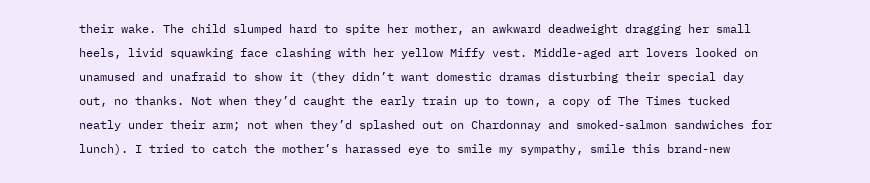their wake. The child slumped hard to spite her mother, an awkward deadweight dragging her small heels, livid squawking face clashing with her yellow Miffy vest. Middle-aged art lovers looked on unamused and unafraid to show it (they didn’t want domestic dramas disturbing their special day out, no thanks. Not when they’d caught the early train up to town, a copy of The Times tucked neatly under their arm; not when they’d splashed out on Chardonnay and smoked-salmon sandwiches for lunch). I tried to catch the mother’s harassed eye to smile my sympathy, smile this brand-new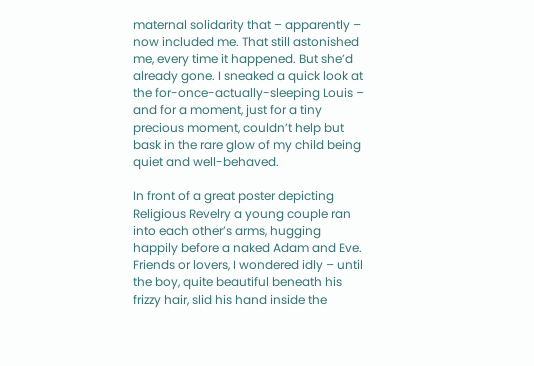maternal solidarity that – apparently – now included me. That still astonished me, every time it happened. But she’d already gone. I sneaked a quick look at the for-once-actually-sleeping Louis – and for a moment, just for a tiny precious moment, couldn’t help but bask in the rare glow of my child being quiet and well-behaved.

In front of a great poster depicting Religious Revelry a young couple ran into each other’s arms, hugging happily before a naked Adam and Eve. Friends or lovers, I wondered idly – until the boy, quite beautiful beneath his frizzy hair, slid his hand inside the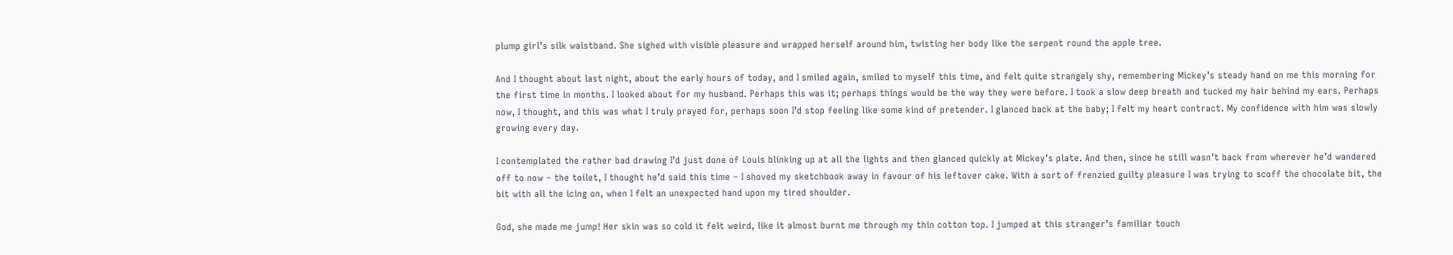plump girl’s silk waistband. She sighed with visible pleasure and wrapped herself around him, twisting her body like the serpent round the apple tree.

And I thought about last night, about the early hours of today, and I smiled again, smiled to myself this time, and felt quite strangely shy, remembering Mickey’s steady hand on me this morning for the first time in months. I looked about for my husband. Perhaps this was it; perhaps things would be the way they were before. I took a slow deep breath and tucked my hair behind my ears. Perhaps now, I thought, and this was what I truly prayed for, perhaps soon I’d stop feeling like some kind of pretender. I glanced back at the baby; I felt my heart contract. My confidence with him was slowly growing every day.

I contemplated the rather bad drawing I’d just done of Louis blinking up at all the lights and then glanced quickly at Mickey’s plate. And then, since he still wasn’t back from wherever he’d wandered off to now – the toilet, I thought he’d said this time – I shoved my sketchbook away in favour of his leftover cake. With a sort of frenzied guilty pleasure I was trying to scoff the chocolate bit, the bit with all the icing on, when I felt an unexpected hand upon my tired shoulder.

God, she made me jump! Her skin was so cold it felt weird, like it almost burnt me through my thin cotton top. I jumped at this stranger’s familiar touch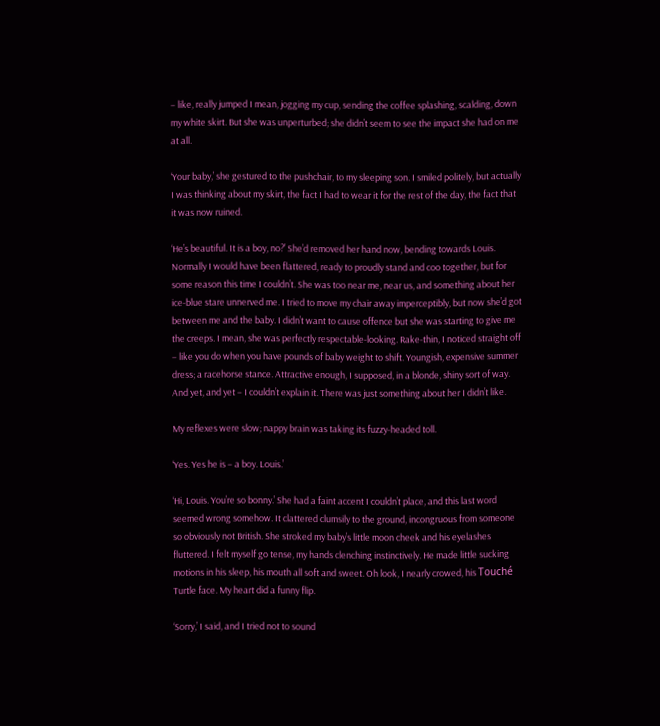– like, really jumped I mean, jogging my cup, sending the coffee splashing, scalding, down my white skirt. But she was unperturbed; she didn’t seem to see the impact she had on me at all.

‘Your baby,’ she gestured to the pushchair, to my sleeping son. I smiled politely, but actually I was thinking about my skirt, the fact I had to wear it for the rest of the day, the fact that it was now ruined.

‘He’s beautiful. It is a boy, no?’ She’d removed her hand now, bending towards Louis. Normally I would have been flattered, ready to proudly stand and coo together, but for some reason this time I couldn’t. She was too near me, near us, and something about her ice-blue stare unnerved me. I tried to move my chair away imperceptibly, but now she’d got between me and the baby. I didn’t want to cause offence but she was starting to give me the creeps. I mean, she was perfectly respectable-looking. Rake-thin, I noticed straight off – like you do when you have pounds of baby weight to shift. Youngish, expensive summer dress; a racehorse stance. Attractive enough, I supposed, in a blonde, shiny sort of way. And yet, and yet – I couldn’t explain it. There was just something about her I didn’t like.

My reflexes were slow; nappy brain was taking its fuzzy-headed toll.

‘Yes. Yes he is – a boy. Louis.’

‘Hi, Louis. You’re so bonny.’ She had a faint accent I couldn’t place, and this last word seemed wrong somehow. It clattered clumsily to the ground, incongruous from someone so obviously not British. She stroked my baby’s little moon cheek and his eyelashes fluttered. I felt myself go tense, my hands clenching instinctively. He made little sucking motions in his sleep, his mouth all soft and sweet. Oh look, I nearly crowed, his Touché Turtle face. My heart did a funny flip.

‘Sorry,’ I said, and I tried not to sound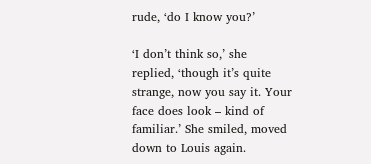rude, ‘do I know you?’

‘I don’t think so,’ she replied, ‘though it’s quite strange, now you say it. Your face does look – kind of familiar.’ She smiled, moved down to Louis again.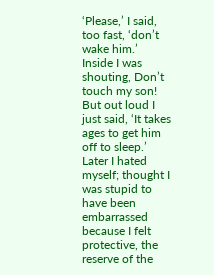‘Please,’ I said, too fast, ‘don’t wake him.’ Inside I was shouting, Don’t touch my son! But out loud I just said, ‘It takes ages to get him off to sleep.’ Later I hated myself; thought I was stupid to have been embarrassed because I felt protective, the reserve of the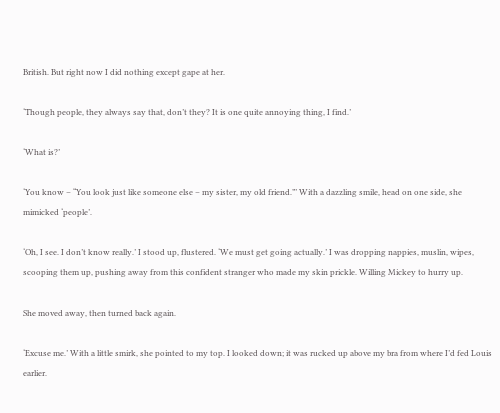British. But right now I did nothing except gape at her.

‘Though people, they always say that, don’t they? It is one quite annoying thing, I find.’

‘What is?’

‘You know – “You look just like someone else – my sister, my old friend.”’ With a dazzling smile, head on one side, she mimicked ‘people’.

‘Oh, I see. I don’t know really.’ I stood up, flustered. ‘We must get going actually.’ I was dropping nappies, muslin, wipes, scooping them up, pushing away from this confident stranger who made my skin prickle. Willing Mickey to hurry up.

She moved away, then turned back again.

‘Excuse me.’ With a little smirk, she pointed to my top. I looked down; it was rucked up above my bra from where I’d fed Louis earlier.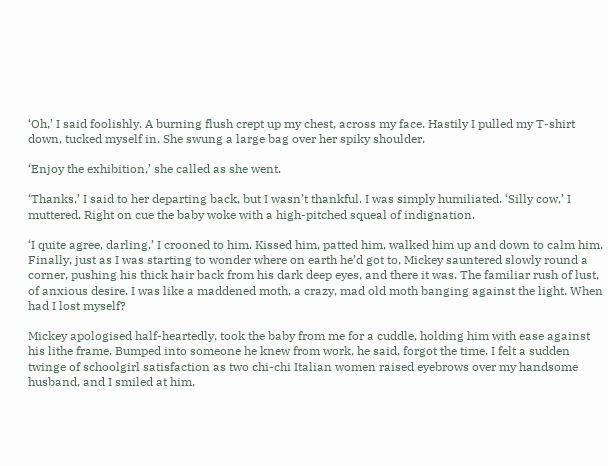‘Oh,’ I said foolishly. A burning flush crept up my chest, across my face. Hastily I pulled my T-shirt down, tucked myself in. She swung a large bag over her spiky shoulder.

‘Enjoy the exhibition,’ she called as she went.

‘Thanks,’ I said to her departing back, but I wasn’t thankful. I was simply humiliated. ‘Silly cow,’ I muttered. Right on cue the baby woke with a high-pitched squeal of indignation.

‘I quite agree, darling,’ I crooned to him. Kissed him, patted him, walked him up and down to calm him. Finally, just as I was starting to wonder where on earth he’d got to, Mickey sauntered slowly round a corner, pushing his thick hair back from his dark deep eyes, and there it was. The familiar rush of lust, of anxious desire. I was like a maddened moth, a crazy, mad old moth banging against the light. When had I lost myself?

Mickey apologised half-heartedly, took the baby from me for a cuddle, holding him with ease against his lithe frame. Bumped into someone he knew from work, he said, forgot the time. I felt a sudden twinge of schoolgirl satisfaction as two chi-chi Italian women raised eyebrows over my handsome husband, and I smiled at him,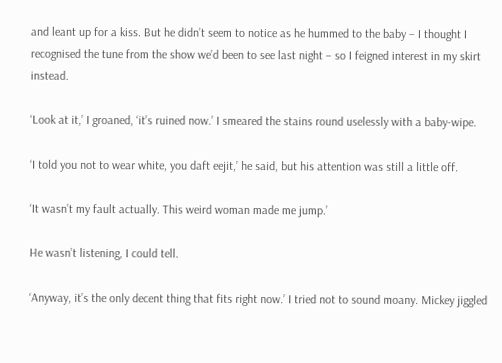and leant up for a kiss. But he didn’t seem to notice as he hummed to the baby – I thought I recognised the tune from the show we’d been to see last night – so I feigned interest in my skirt instead.

‘Look at it,’ I groaned, ‘it’s ruined now.’ I smeared the stains round uselessly with a baby-wipe.

‘I told you not to wear white, you daft eejit,’ he said, but his attention was still a little off.

‘It wasn’t my fault actually. This weird woman made me jump.’

He wasn’t listening, I could tell.

‘Anyway, it’s the only decent thing that fits right now.’ I tried not to sound moany. Mickey jiggled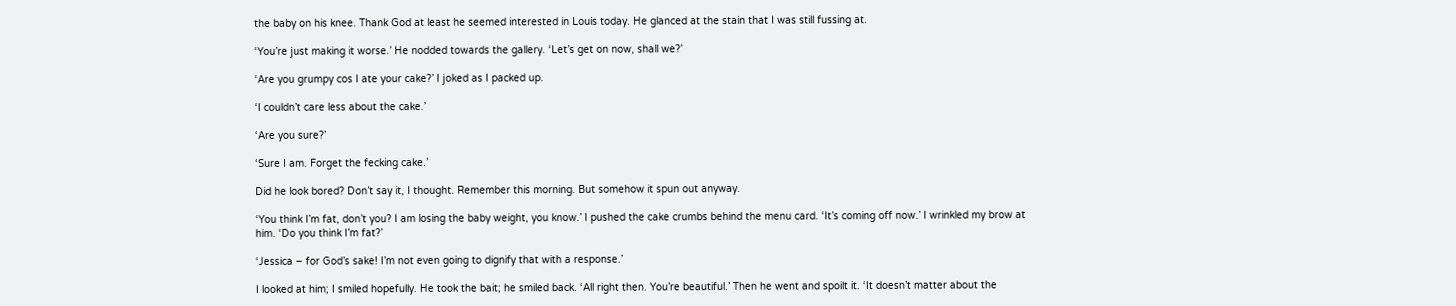the baby on his knee. Thank God at least he seemed interested in Louis today. He glanced at the stain that I was still fussing at.

‘You’re just making it worse.’ He nodded towards the gallery. ‘Let’s get on now, shall we?’

‘Are you grumpy cos I ate your cake?’ I joked as I packed up.

‘I couldn’t care less about the cake.’

‘Are you sure?’

‘Sure I am. Forget the fecking cake.’

Did he look bored? Don’t say it, I thought. Remember this morning. But somehow it spun out anyway.

‘You think I’m fat, don’t you? I am losing the baby weight, you know.’ I pushed the cake crumbs behind the menu card. ‘It’s coming off now.’ I wrinkled my brow at him. ‘Do you think I’m fat?’

‘Jessica – for God’s sake! I’m not even going to dignify that with a response.’

I looked at him; I smiled hopefully. He took the bait; he smiled back. ‘All right then. You’re beautiful.’ Then he went and spoilt it. ‘It doesn’t matter about the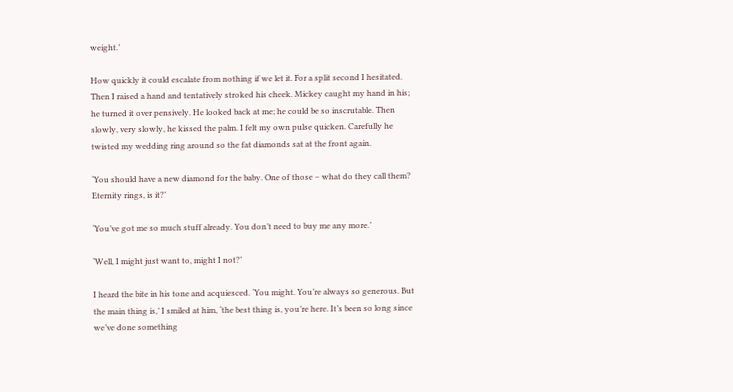weight.’

How quickly it could escalate from nothing if we let it. For a split second I hesitated. Then I raised a hand and tentatively stroked his cheek. Mickey caught my hand in his; he turned it over pensively. He looked back at me; he could be so inscrutable. Then slowly, very slowly, he kissed the palm. I felt my own pulse quicken. Carefully he twisted my wedding ring around so the fat diamonds sat at the front again.

‘You should have a new diamond for the baby. One of those – what do they call them? Eternity rings, is it?’

‘You’ve got me so much stuff already. You don’t need to buy me any more.’

‘Well, I might just want to, might I not?’

I heard the bite in his tone and acquiesced. ‘You might. You’re always so generous. But the main thing is,’ I smiled at him, ‘the best thing is, you’re here. It’s been so long since we’ve done something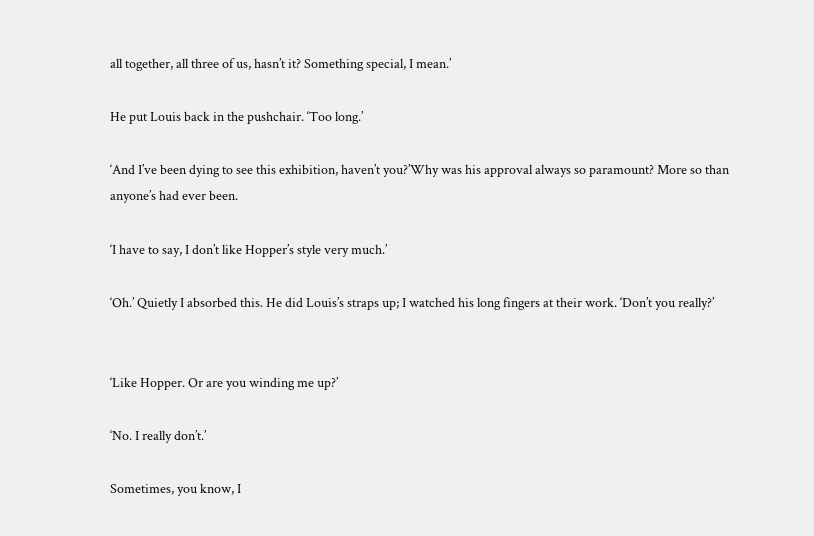all together, all three of us, hasn’t it? Something special, I mean.’

He put Louis back in the pushchair. ‘Too long.’

‘And I’ve been dying to see this exhibition, haven’t you?’Why was his approval always so paramount? More so than anyone’s had ever been.

‘I have to say, I don’t like Hopper’s style very much.’

‘Oh.’ Quietly I absorbed this. He did Louis’s straps up; I watched his long fingers at their work. ‘Don’t you really?’


‘Like Hopper. Or are you winding me up?’

‘No. I really don’t.’

Sometimes, you know, I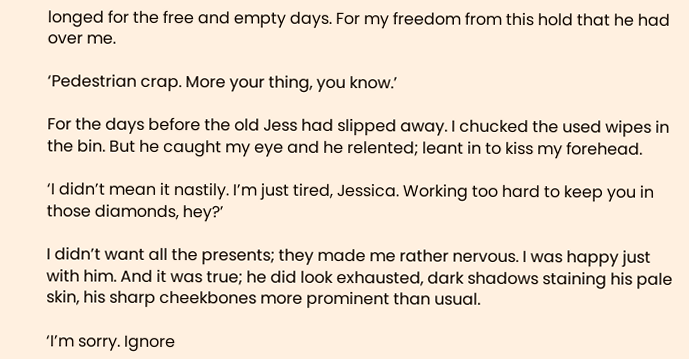longed for the free and empty days. For my freedom from this hold that he had over me.

‘Pedestrian crap. More your thing, you know.’

For the days before the old Jess had slipped away. I chucked the used wipes in the bin. But he caught my eye and he relented; leant in to kiss my forehead.

‘I didn’t mean it nastily. I’m just tired, Jessica. Working too hard to keep you in those diamonds, hey?’

I didn’t want all the presents; they made me rather nervous. I was happy just with him. And it was true; he did look exhausted, dark shadows staining his pale skin, his sharp cheekbones more prominent than usual.

‘I’m sorry. Ignore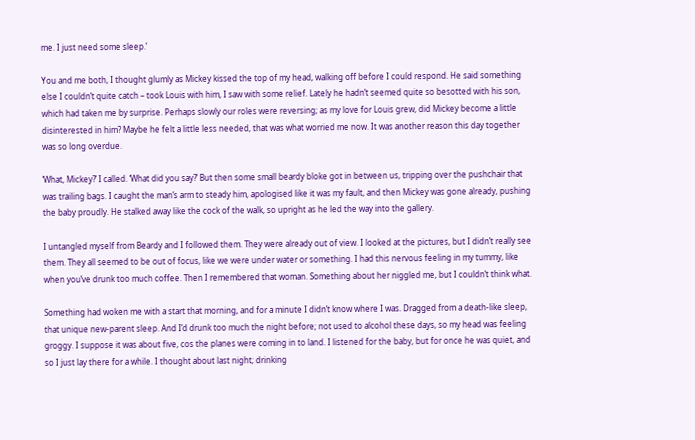me. I just need some sleep.’

You and me both, I thought glumly as Mickey kissed the top of my head, walking off before I could respond. He said something else I couldn’t quite catch – took Louis with him, I saw with some relief. Lately he hadn’t seemed quite so besotted with his son, which had taken me by surprise. Perhaps slowly our roles were reversing; as my love for Louis grew, did Mickey become a little disinterested in him? Maybe he felt a little less needed, that was what worried me now. It was another reason this day together was so long overdue.

‘What, Mickey?’ I called. ‘What did you say?’ But then some small beardy bloke got in between us, tripping over the pushchair that was trailing bags. I caught the man’s arm to steady him, apologised like it was my fault, and then Mickey was gone already, pushing the baby proudly. He stalked away like the cock of the walk, so upright as he led the way into the gallery.

I untangled myself from Beardy and I followed them. They were already out of view. I looked at the pictures, but I didn’t really see them. They all seemed to be out of focus, like we were under water or something. I had this nervous feeling in my tummy, like when you’ve drunk too much coffee. Then I remembered that woman. Something about her niggled me, but I couldn’t think what.

Something had woken me with a start that morning, and for a minute I didn’t know where I was. Dragged from a death-like sleep, that unique new-parent sleep. And I’d drunk too much the night before; not used to alcohol these days, so my head was feeling groggy. I suppose it was about five, cos the planes were coming in to land. I listened for the baby, but for once he was quiet, and so I just lay there for a while. I thought about last night; drinking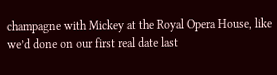champagne with Mickey at the Royal Opera House, like we’d done on our first real date last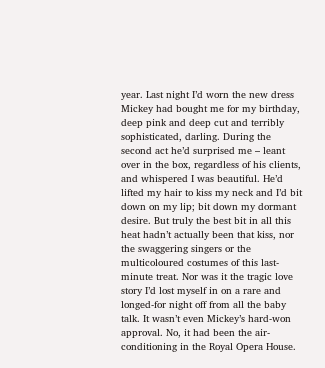year. Last night I’d worn the new dress Mickey had bought me for my birthday, deep pink and deep cut and terribly sophisticated, darling. During the second act he’d surprised me – leant over in the box, regardless of his clients, and whispered I was beautiful. He’d lifted my hair to kiss my neck and I’d bit down on my lip; bit down my dormant desire. But truly the best bit in all this heat hadn’t actually been that kiss, nor the swaggering singers or the multicoloured costumes of this last-minute treat. Nor was it the tragic love story I’d lost myself in on a rare and longed-for night off from all the baby talk. It wasn’t even Mickey’s hard-won approval. No, it had been the air-conditioning in the Royal Opera House.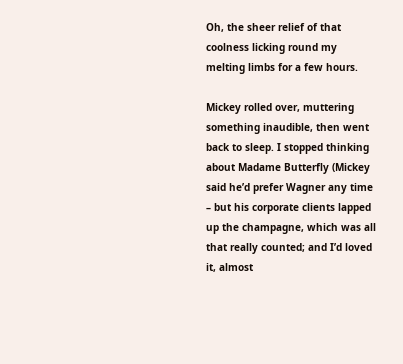Oh, the sheer relief of that coolness licking round my melting limbs for a few hours.

Mickey rolled over, muttering something inaudible, then went back to sleep. I stopped thinking about Madame Butterfly (Mickey said he’d prefer Wagner any time – but his corporate clients lapped up the champagne, which was all that really counted; and I’d loved it, almost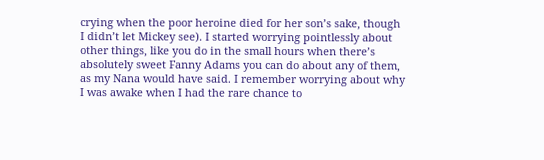crying when the poor heroine died for her son’s sake, though I didn’t let Mickey see). I started worrying pointlessly about other things, like you do in the small hours when there’s absolutely sweet Fanny Adams you can do about any of them, as my Nana would have said. I remember worrying about why I was awake when I had the rare chance to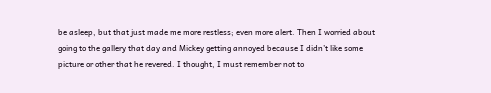be asleep, but that just made me more restless; even more alert. Then I worried about going to the gallery that day and Mickey getting annoyed because I didn’t like some picture or other that he revered. I thought, I must remember not to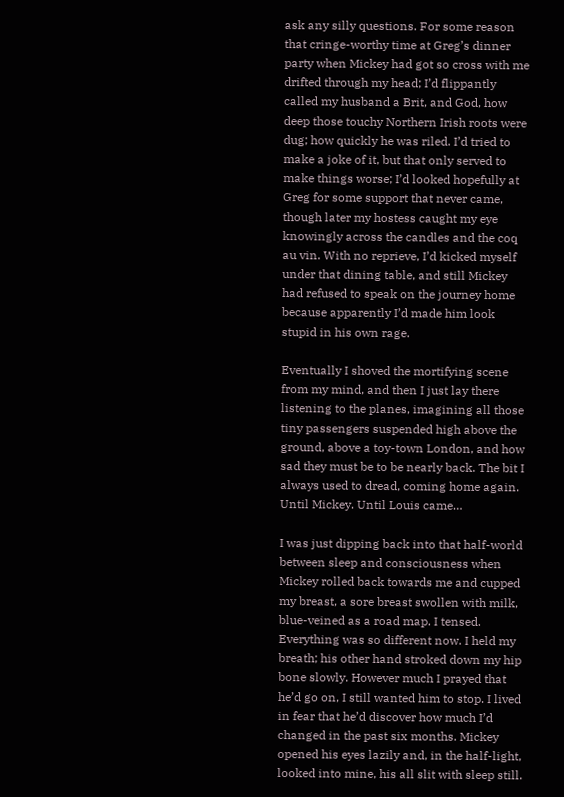ask any silly questions. For some reason that cringe-worthy time at Greg’s dinner party when Mickey had got so cross with me drifted through my head; I’d flippantly called my husband a Brit, and God, how deep those touchy Northern Irish roots were dug; how quickly he was riled. I’d tried to make a joke of it, but that only served to make things worse; I’d looked hopefully at Greg for some support that never came, though later my hostess caught my eye knowingly across the candles and the coq au vin. With no reprieve, I’d kicked myself under that dining table, and still Mickey had refused to speak on the journey home because apparently I’d made him look stupid in his own rage.

Eventually I shoved the mortifying scene from my mind, and then I just lay there listening to the planes, imagining all those tiny passengers suspended high above the ground, above a toy-town London, and how sad they must be to be nearly back. The bit I always used to dread, coming home again. Until Mickey. Until Louis came…

I was just dipping back into that half-world between sleep and consciousness when Mickey rolled back towards me and cupped my breast, a sore breast swollen with milk, blue-veined as a road map. I tensed. Everything was so different now. I held my breath; his other hand stroked down my hip bone slowly. However much I prayed that he’d go on, I still wanted him to stop. I lived in fear that he’d discover how much I’d changed in the past six months. Mickey opened his eyes lazily and, in the half-light, looked into mine, his all slit with sleep still.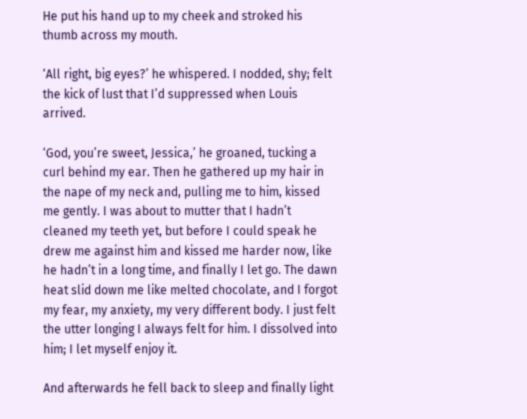He put his hand up to my cheek and stroked his thumb across my mouth.

‘All right, big eyes?’ he whispered. I nodded, shy; felt the kick of lust that I’d suppressed when Louis arrived.

‘God, you’re sweet, Jessica,’ he groaned, tucking a curl behind my ear. Then he gathered up my hair in the nape of my neck and, pulling me to him, kissed me gently. I was about to mutter that I hadn’t cleaned my teeth yet, but before I could speak he drew me against him and kissed me harder now, like he hadn’t in a long time, and finally I let go. The dawn heat slid down me like melted chocolate, and I forgot my fear, my anxiety, my very different body. I just felt the utter longing I always felt for him. I dissolved into him; I let myself enjoy it.

And afterwards he fell back to sleep and finally light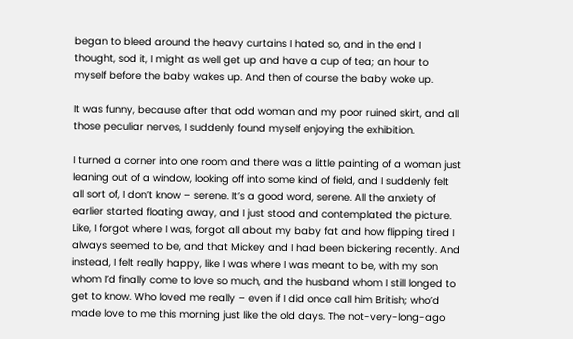began to bleed around the heavy curtains I hated so, and in the end I thought, sod it, I might as well get up and have a cup of tea; an hour to myself before the baby wakes up. And then of course the baby woke up.

It was funny, because after that odd woman and my poor ruined skirt, and all those peculiar nerves, I suddenly found myself enjoying the exhibition.

I turned a corner into one room and there was a little painting of a woman just leaning out of a window, looking off into some kind of field, and I suddenly felt all sort of, I don’t know – serene. It’s a good word, serene. All the anxiety of earlier started floating away, and I just stood and contemplated the picture. Like, I forgot where I was, forgot all about my baby fat and how flipping tired I always seemed to be, and that Mickey and I had been bickering recently. And instead, I felt really happy, like I was where I was meant to be, with my son whom I’d finally come to love so much, and the husband whom I still longed to get to know. Who loved me really – even if I did once call him British; who’d made love to me this morning just like the old days. The not-very-long-ago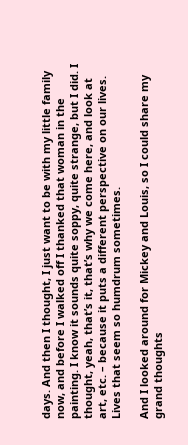days. And then I thought, I just want to be with my little family now, and before I walked off I thanked that woman in the painting. I know it sounds quite soppy, quite strange, but I did. I thought, yeah, that’s it, that’s why we come here, and look at art, etc. – because it puts a different perspective on our lives. Lives that seem so humdrum sometimes.

And I looked around for Mickey and Louis, so I could share my grand thoughts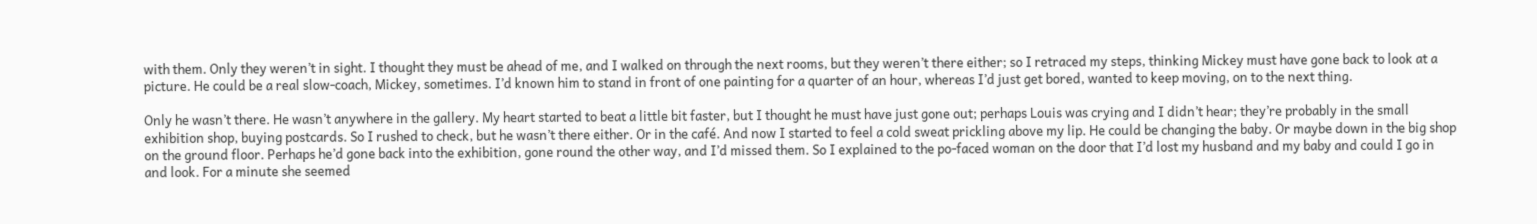with them. Only they weren’t in sight. I thought they must be ahead of me, and I walked on through the next rooms, but they weren’t there either; so I retraced my steps, thinking Mickey must have gone back to look at a picture. He could be a real slow-coach, Mickey, sometimes. I’d known him to stand in front of one painting for a quarter of an hour, whereas I’d just get bored, wanted to keep moving, on to the next thing.

Only he wasn’t there. He wasn’t anywhere in the gallery. My heart started to beat a little bit faster, but I thought he must have just gone out; perhaps Louis was crying and I didn’t hear; they’re probably in the small exhibition shop, buying postcards. So I rushed to check, but he wasn’t there either. Or in the café. And now I started to feel a cold sweat prickling above my lip. He could be changing the baby. Or maybe down in the big shop on the ground floor. Perhaps he’d gone back into the exhibition, gone round the other way, and I’d missed them. So I explained to the po-faced woman on the door that I’d lost my husband and my baby and could I go in and look. For a minute she seemed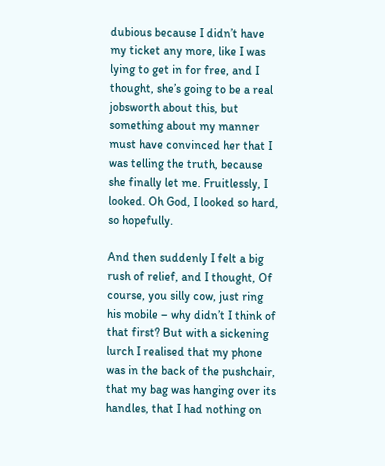dubious because I didn’t have my ticket any more, like I was lying to get in for free, and I thought, she’s going to be a real jobsworth about this, but something about my manner must have convinced her that I was telling the truth, because she finally let me. Fruitlessly, I looked. Oh God, I looked so hard, so hopefully.

And then suddenly I felt a big rush of relief, and I thought, Of course, you silly cow, just ring his mobile – why didn’t I think of that first? But with a sickening lurch I realised that my phone was in the back of the pushchair, that my bag was hanging over its handles, that I had nothing on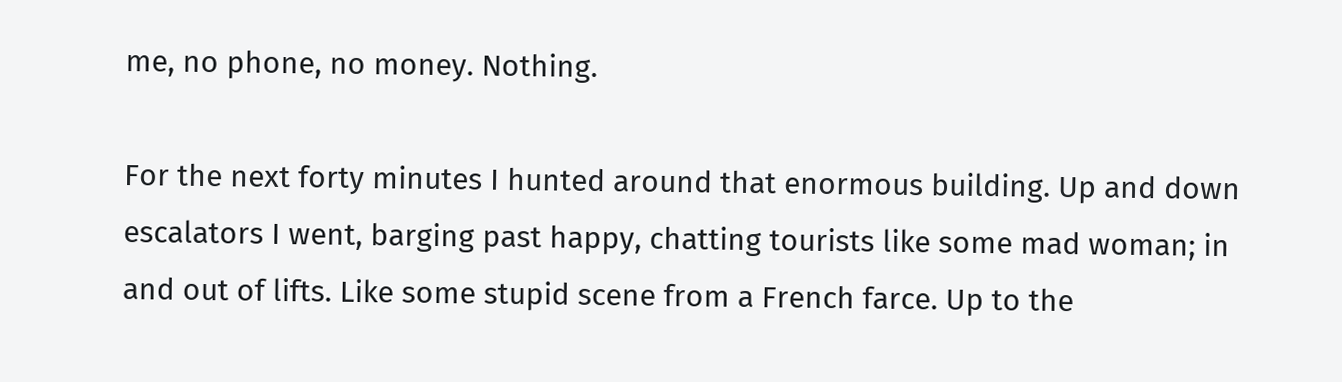me, no phone, no money. Nothing.

For the next forty minutes I hunted around that enormous building. Up and down escalators I went, barging past happy, chatting tourists like some mad woman; in and out of lifts. Like some stupid scene from a French farce. Up to the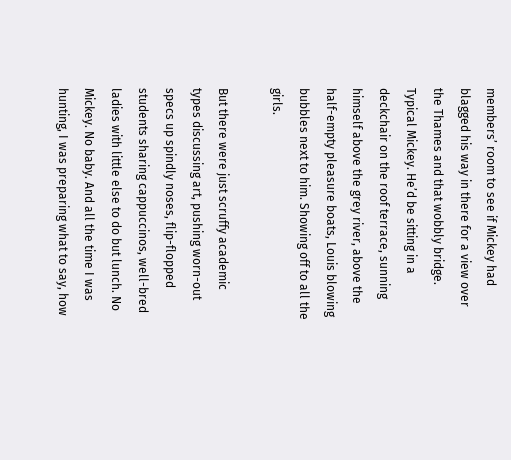members’ room to see if Mickey had blagged his way in there for a view over the Thames and that wobbly bridge. Typical Mickey. He’d be sitting in a deckchair on the roof terrace, sunning himself above the grey river, above the half-empty pleasure boats, Louis blowing bubbles next to him. Showing off to all the girls.

But there were just scruffy academic types discussing art, pushing worn-out specs up spindly noses, flip-flopped students sharing cappuccinos, well-bred ladies with little else to do but lunch. No Mickey. No baby. And all the time I was hunting, I was preparing what to say, how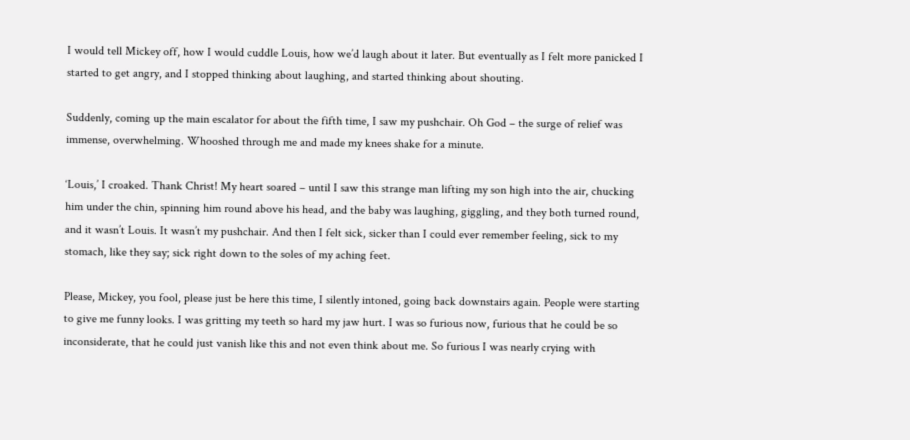I would tell Mickey off, how I would cuddle Louis, how we’d laugh about it later. But eventually as I felt more panicked I started to get angry, and I stopped thinking about laughing, and started thinking about shouting.

Suddenly, coming up the main escalator for about the fifth time, I saw my pushchair. Oh God – the surge of relief was immense, overwhelming. Whooshed through me and made my knees shake for a minute.

‘Louis,’ I croaked. Thank Christ! My heart soared – until I saw this strange man lifting my son high into the air, chucking him under the chin, spinning him round above his head, and the baby was laughing, giggling, and they both turned round, and it wasn’t Louis. It wasn’t my pushchair. And then I felt sick, sicker than I could ever remember feeling, sick to my stomach, like they say; sick right down to the soles of my aching feet.

Please, Mickey, you fool, please just be here this time, I silently intoned, going back downstairs again. People were starting to give me funny looks. I was gritting my teeth so hard my jaw hurt. I was so furious now, furious that he could be so inconsiderate, that he could just vanish like this and not even think about me. So furious I was nearly crying with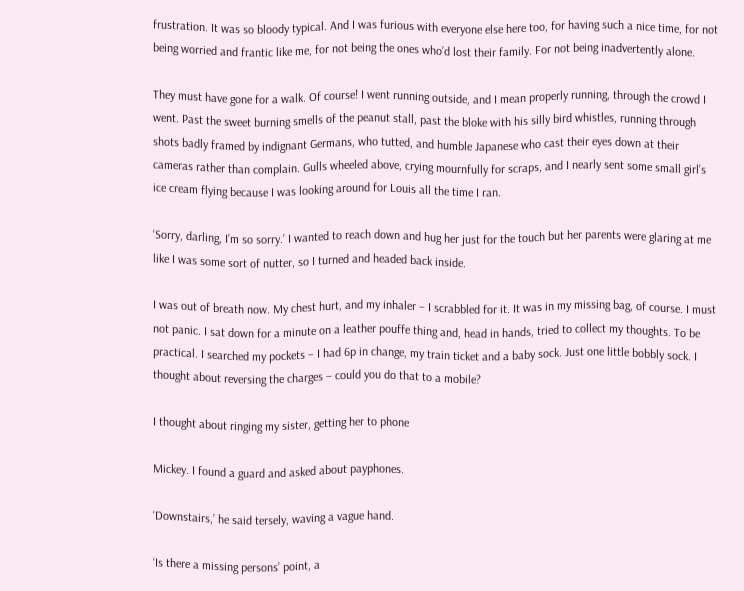frustration. It was so bloody typical. And I was furious with everyone else here too, for having such a nice time, for not being worried and frantic like me, for not being the ones who’d lost their family. For not being inadvertently alone.

They must have gone for a walk. Of course! I went running outside, and I mean properly running, through the crowd I went. Past the sweet burning smells of the peanut stall, past the bloke with his silly bird whistles, running through shots badly framed by indignant Germans, who tutted, and humble Japanese who cast their eyes down at their cameras rather than complain. Gulls wheeled above, crying mournfully for scraps, and I nearly sent some small girl’s ice cream flying because I was looking around for Louis all the time I ran.

‘Sorry, darling, I’m so sorry.’ I wanted to reach down and hug her just for the touch but her parents were glaring at me like I was some sort of nutter, so I turned and headed back inside.

I was out of breath now. My chest hurt, and my inhaler – I scrabbled for it. It was in my missing bag, of course. I must not panic. I sat down for a minute on a leather pouffe thing and, head in hands, tried to collect my thoughts. To be practical. I searched my pockets – I had 6p in change, my train ticket and a baby sock. Just one little bobbly sock. I thought about reversing the charges – could you do that to a mobile?

I thought about ringing my sister, getting her to phone

Mickey. I found a guard and asked about payphones.

‘Downstairs,’ he said tersely, waving a vague hand.

‘Is there a missing persons’ point, a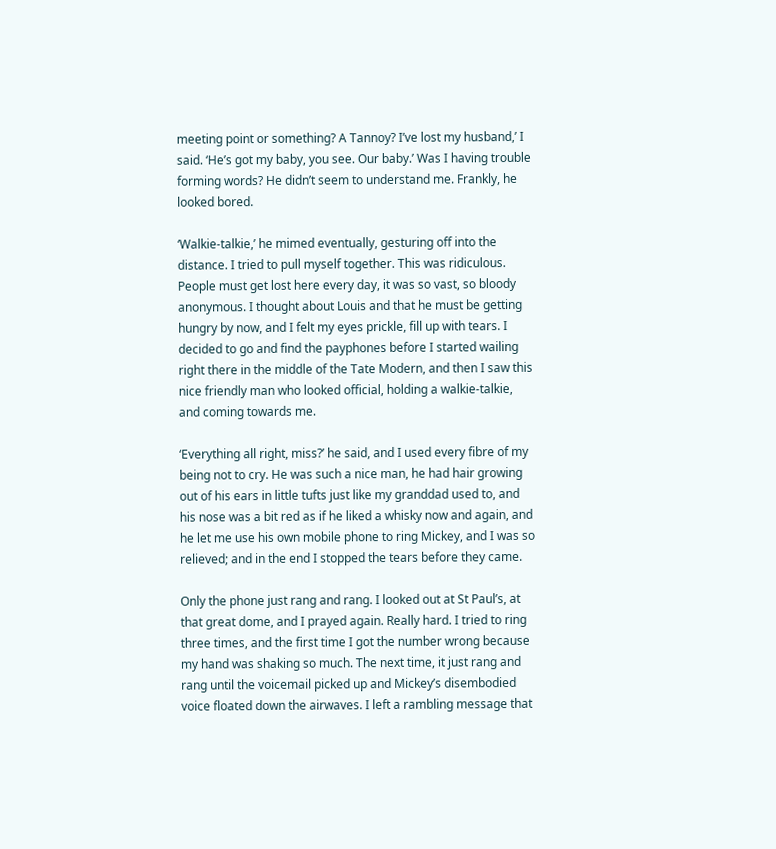meeting point or something? A Tannoy? I’ve lost my husband,’ I said. ‘He’s got my baby, you see. Our baby.’ Was I having trouble forming words? He didn’t seem to understand me. Frankly, he looked bored.

‘Walkie-talkie,’ he mimed eventually, gesturing off into the distance. I tried to pull myself together. This was ridiculous. People must get lost here every day, it was so vast, so bloody anonymous. I thought about Louis and that he must be getting hungry by now, and I felt my eyes prickle, fill up with tears. I decided to go and find the payphones before I started wailing right there in the middle of the Tate Modern, and then I saw this nice friendly man who looked official, holding a walkie-talkie, and coming towards me.

‘Everything all right, miss?’ he said, and I used every fibre of my being not to cry. He was such a nice man, he had hair growing out of his ears in little tufts just like my granddad used to, and his nose was a bit red as if he liked a whisky now and again, and he let me use his own mobile phone to ring Mickey, and I was so relieved; and in the end I stopped the tears before they came.

Only the phone just rang and rang. I looked out at St Paul’s, at that great dome, and I prayed again. Really hard. I tried to ring three times, and the first time I got the number wrong because my hand was shaking so much. The next time, it just rang and rang until the voicemail picked up and Mickey’s disembodied voice floated down the airwaves. I left a rambling message that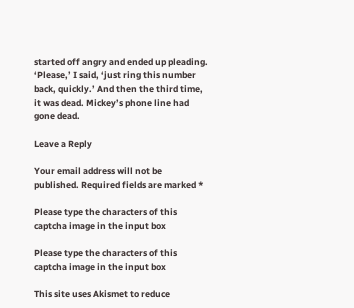started off angry and ended up pleading. ‘Please,’ I said, ‘just ring this number back, quickly.’ And then the third time, it was dead. Mickey’s phone line had gone dead.

Leave a Reply

Your email address will not be published. Required fields are marked *

Please type the characters of this captcha image in the input box

Please type the characters of this captcha image in the input box

This site uses Akismet to reduce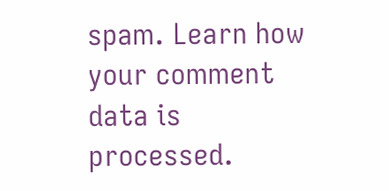spam. Learn how your comment data is processed.